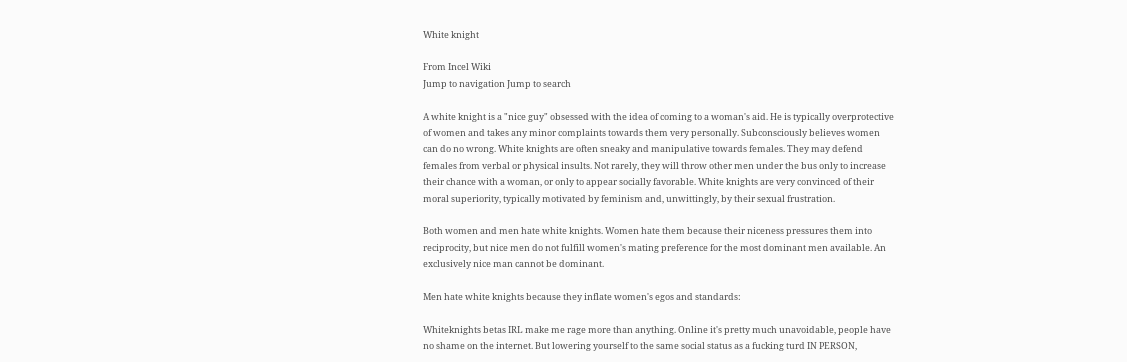White knight

From Incel Wiki
Jump to navigation Jump to search

A white knight is a "nice guy" obsessed with the idea of coming to a woman's aid. He is typically overprotective of women and takes any minor complaints towards them very personally. Subconsciously believes women can do no wrong. White knights are often sneaky and manipulative towards females. They may defend females from verbal or physical insults. Not rarely, they will throw other men under the bus only to increase their chance with a woman, or only to appear socially favorable. White knights are very convinced of their moral superiority, typically motivated by feminism and, unwittingly, by their sexual frustration.

Both women and men hate white knights. Women hate them because their niceness pressures them into reciprocity, but nice men do not fulfill women's mating preference for the most dominant men available. An exclusively nice man cannot be dominant.

Men hate white knights because they inflate women's egos and standards:

Whiteknights betas IRL make me rage more than anything. Online it's pretty much unavoidable, people have no shame on the internet. But lowering yourself to the same social status as a fucking turd IN PERSON,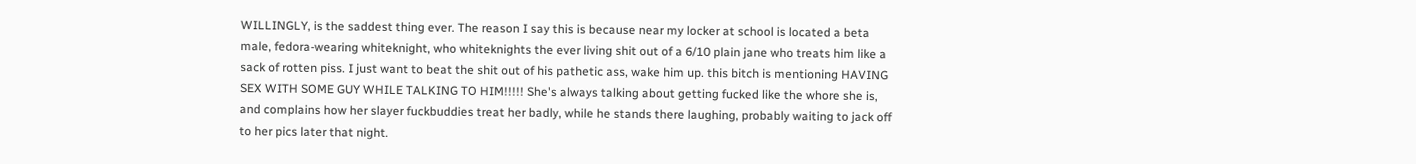WILLINGLY, is the saddest thing ever. The reason I say this is because near my locker at school is located a beta male, fedora-wearing whiteknight, who whiteknights the ever living shit out of a 6/10 plain jane who treats him like a sack of rotten piss. I just want to beat the shit out of his pathetic ass, wake him up. this bitch is mentioning HAVING SEX WITH SOME GUY WHILE TALKING TO HIM!!!!! She's always talking about getting fucked like the whore she is, and complains how her slayer fuckbuddies treat her badly, while he stands there laughing, probably waiting to jack off to her pics later that night.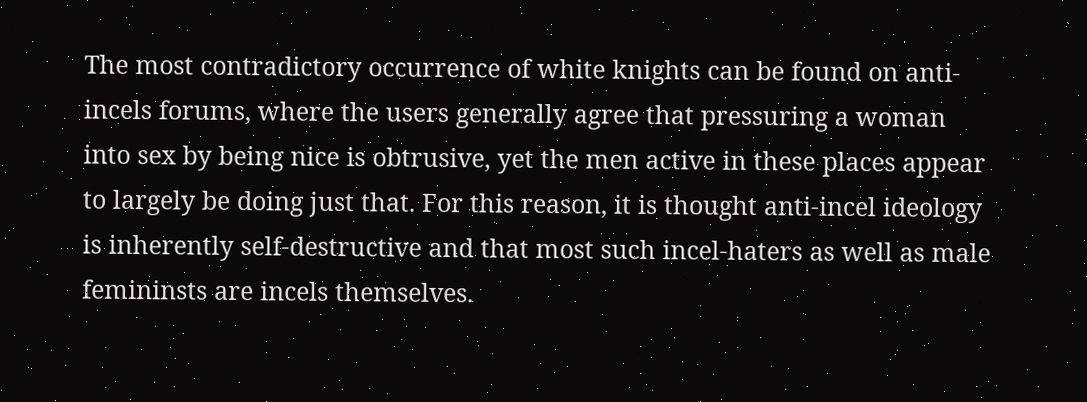The most contradictory occurrence of white knights can be found on anti-incels forums, where the users generally agree that pressuring a woman into sex by being nice is obtrusive, yet the men active in these places appear to largely be doing just that. For this reason, it is thought anti-incel ideology is inherently self-destructive and that most such incel-haters as well as male femininsts are incels themselves.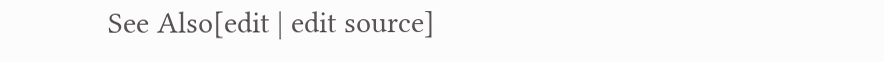See Also[edit | edit source]